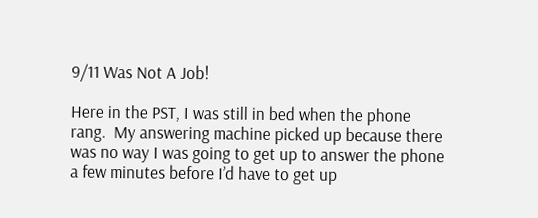9/11 Was Not A Job!

Here in the PST, I was still in bed when the phone rang.  My answering machine picked up because there was no way I was going to get up to answer the phone a few minutes before I’d have to get up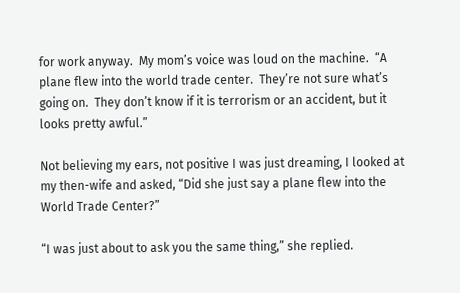for work anyway.  My mom’s voice was loud on the machine.  “A plane flew into the world trade center.  They’re not sure what’s going on.  They don’t know if it is terrorism or an accident, but it looks pretty awful.”

Not believing my ears, not positive I was just dreaming, I looked at my then-wife and asked, “Did she just say a plane flew into the World Trade Center?”

“I was just about to ask you the same thing,” she replied.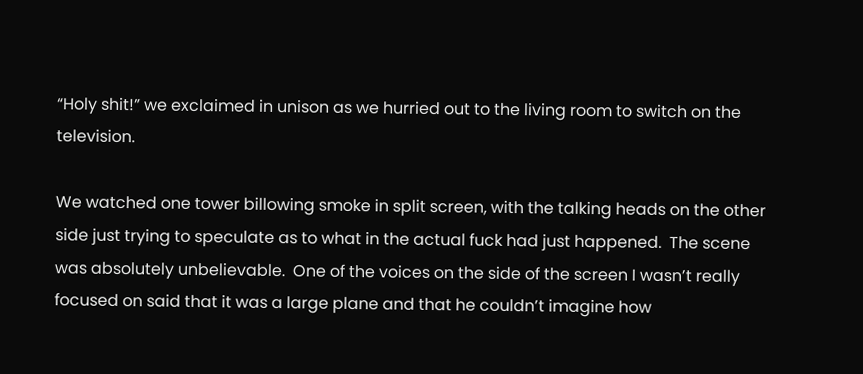“Holy shit!” we exclaimed in unison as we hurried out to the living room to switch on the television.

We watched one tower billowing smoke in split screen, with the talking heads on the other side just trying to speculate as to what in the actual fuck had just happened.  The scene was absolutely unbelievable.  One of the voices on the side of the screen I wasn’t really focused on said that it was a large plane and that he couldn’t imagine how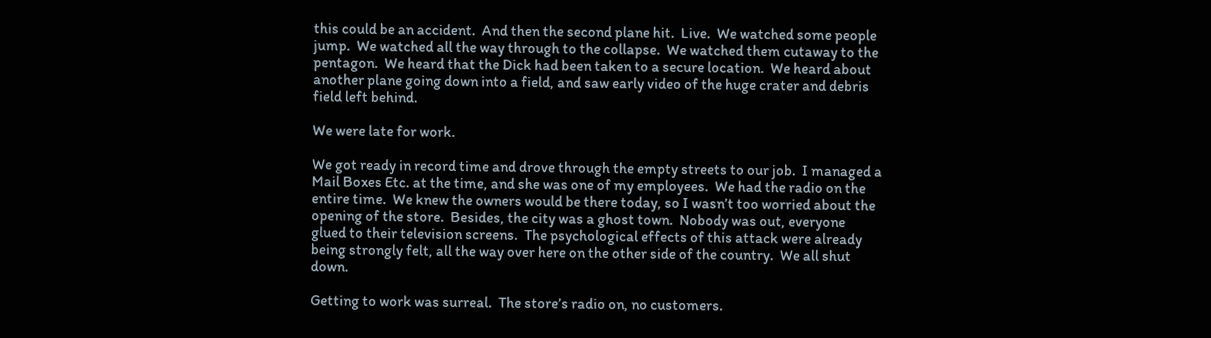this could be an accident.  And then the second plane hit.  Live.  We watched some people jump.  We watched all the way through to the collapse.  We watched them cutaway to the pentagon.  We heard that the Dick had been taken to a secure location.  We heard about another plane going down into a field, and saw early video of the huge crater and debris field left behind.

We were late for work.

We got ready in record time and drove through the empty streets to our job.  I managed a Mail Boxes Etc. at the time, and she was one of my employees.  We had the radio on the entire time.  We knew the owners would be there today, so I wasn’t too worried about the opening of the store.  Besides, the city was a ghost town.  Nobody was out, everyone glued to their television screens.  The psychological effects of this attack were already being strongly felt, all the way over here on the other side of the country.  We all shut down.

Getting to work was surreal.  The store’s radio on, no customers.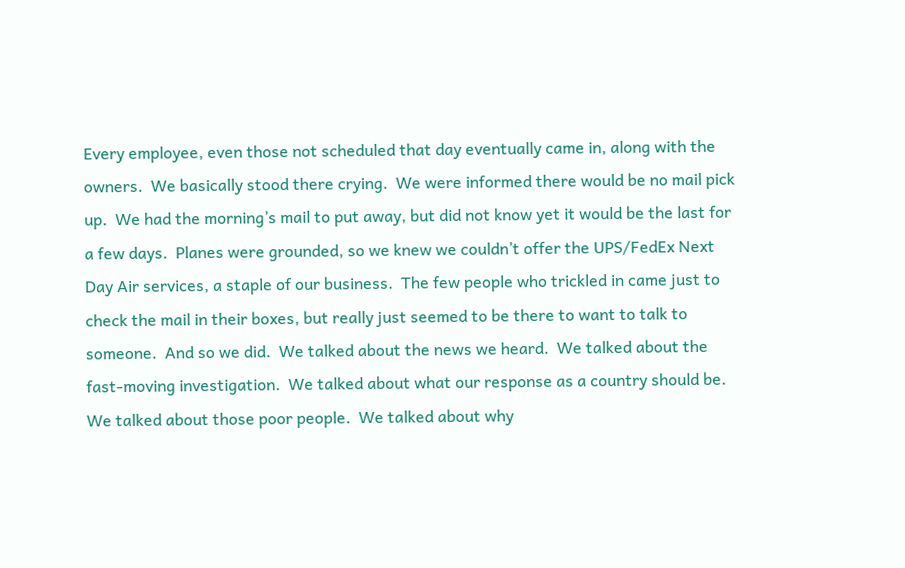Every employee, even those not scheduled that day eventually came in, along with the owners.  We basically stood there crying.  We were informed there would be no mail pick up.  We had the morning’s mail to put away, but did not know yet it would be the last for a few days.  Planes were grounded, so we knew we couldn’t offer the UPS/FedEx Next Day Air services, a staple of our business.  The few people who trickled in came just to check the mail in their boxes, but really just seemed to be there to want to talk to someone.  And so we did.  We talked about the news we heard.  We talked about the fast-moving investigation.  We talked about what our response as a country should be.  We talked about those poor people.  We talked about why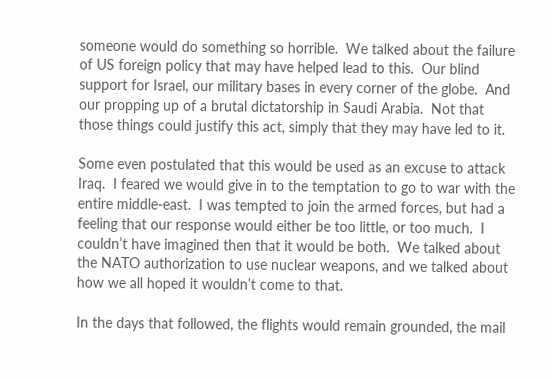someone would do something so horrible.  We talked about the failure of US foreign policy that may have helped lead to this.  Our blind support for Israel, our military bases in every corner of the globe.  And our propping up of a brutal dictatorship in Saudi Arabia.  Not that those things could justify this act, simply that they may have led to it.

Some even postulated that this would be used as an excuse to attack Iraq.  I feared we would give in to the temptation to go to war with the entire middle-east.  I was tempted to join the armed forces, but had a feeling that our response would either be too little, or too much.  I couldn’t have imagined then that it would be both.  We talked about the NATO authorization to use nuclear weapons, and we talked about how we all hoped it wouldn’t come to that.

In the days that followed, the flights would remain grounded, the mail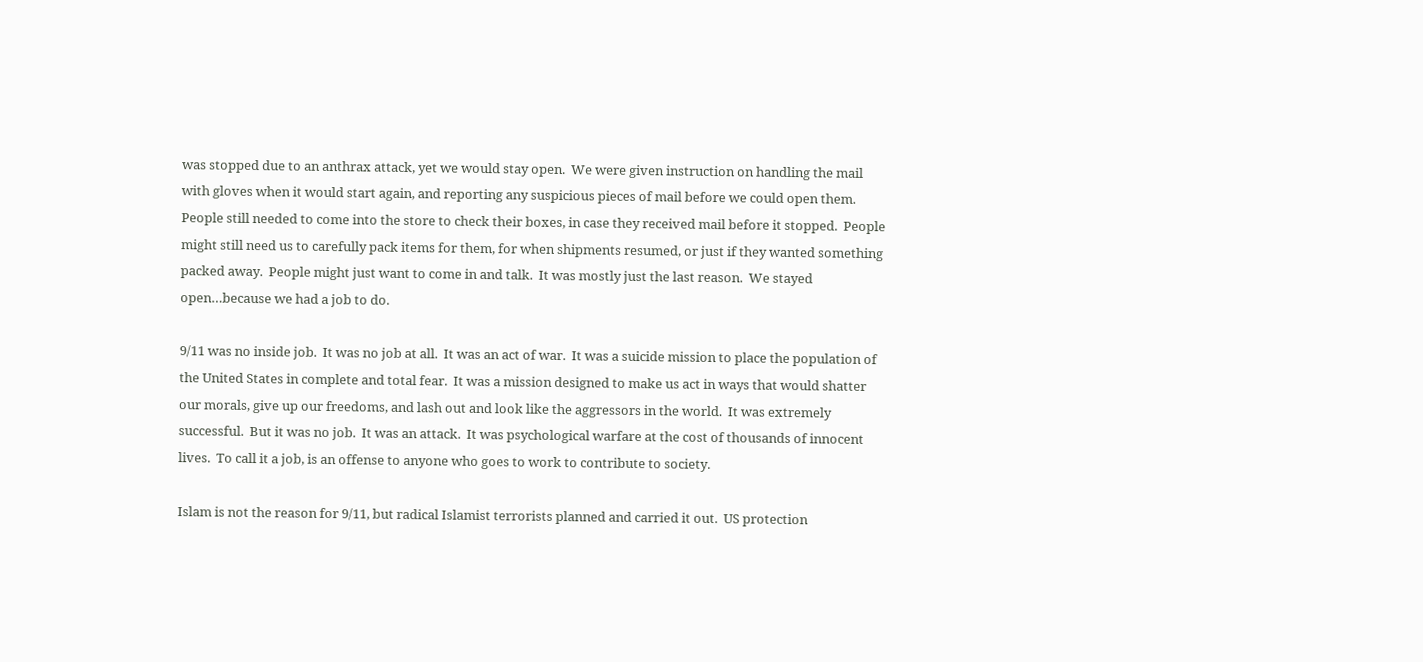was stopped due to an anthrax attack, yet we would stay open.  We were given instruction on handling the mail with gloves when it would start again, and reporting any suspicious pieces of mail before we could open them.  People still needed to come into the store to check their boxes, in case they received mail before it stopped.  People might still need us to carefully pack items for them, for when shipments resumed, or just if they wanted something packed away.  People might just want to come in and talk.  It was mostly just the last reason.  We stayed open…because we had a job to do.

9/11 was no inside job.  It was no job at all.  It was an act of war.  It was a suicide mission to place the population of the United States in complete and total fear.  It was a mission designed to make us act in ways that would shatter our morals, give up our freedoms, and lash out and look like the aggressors in the world.  It was extremely successful.  But it was no job.  It was an attack.  It was psychological warfare at the cost of thousands of innocent lives.  To call it a job, is an offense to anyone who goes to work to contribute to society.

Islam is not the reason for 9/11, but radical Islamist terrorists planned and carried it out.  US protection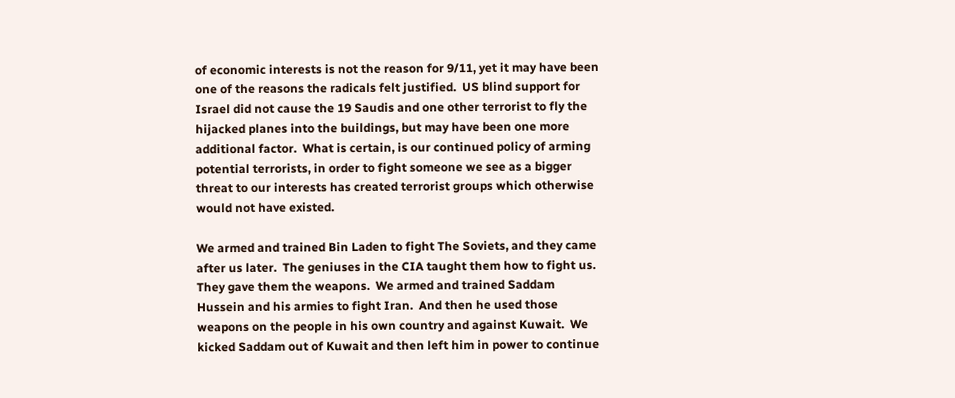of economic interests is not the reason for 9/11, yet it may have been one of the reasons the radicals felt justified.  US blind support for Israel did not cause the 19 Saudis and one other terrorist to fly the hijacked planes into the buildings, but may have been one more additional factor.  What is certain, is our continued policy of arming potential terrorists, in order to fight someone we see as a bigger threat to our interests has created terrorist groups which otherwise would not have existed.

We armed and trained Bin Laden to fight The Soviets, and they came after us later.  The geniuses in the CIA taught them how to fight us.  They gave them the weapons.  We armed and trained Saddam Hussein and his armies to fight Iran.  And then he used those weapons on the people in his own country and against Kuwait.  We kicked Saddam out of Kuwait and then left him in power to continue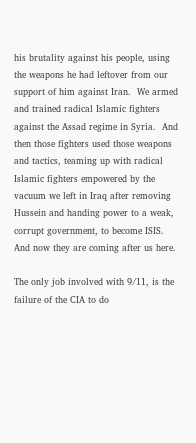his brutality against his people, using the weapons he had leftover from our support of him against Iran.  We armed and trained radical Islamic fighters against the Assad regime in Syria.  And then those fighters used those weapons and tactics, teaming up with radical Islamic fighters empowered by the vacuum we left in Iraq after removing Hussein and handing power to a weak, corrupt government, to become ISIS.  And now they are coming after us here.

The only job involved with 9/11, is the failure of the CIA to do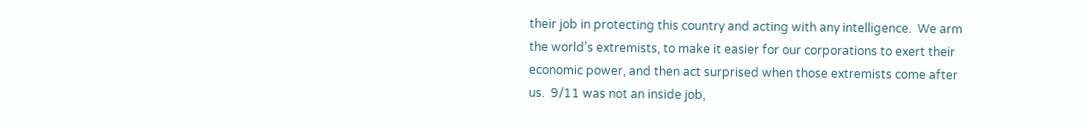their job in protecting this country and acting with any intelligence.  We arm the world’s extremists, to make it easier for our corporations to exert their economic power, and then act surprised when those extremists come after us.  9/11 was not an inside job,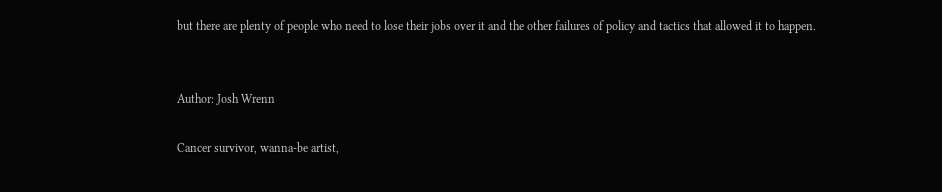but there are plenty of people who need to lose their jobs over it and the other failures of policy and tactics that allowed it to happen.


Author: Josh Wrenn

Cancer survivor, wanna-be artist,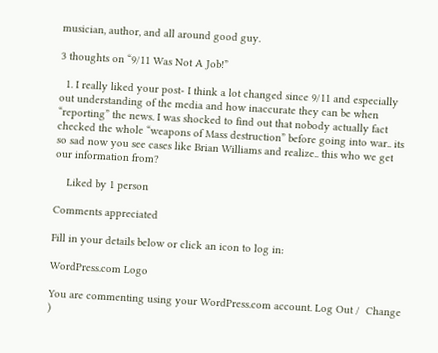musician, author, and all around good guy.

3 thoughts on “9/11 Was Not A Job!”

  1. I really liked your post- I think a lot changed since 9/11 and especially out understanding of the media and how inaccurate they can be when “reporting” the news. I was shocked to find out that nobody actually fact checked the whole “weapons of Mass destruction” before going into war.. its so sad now you see cases like Brian Williams and realize.. this who we get our information from?

    Liked by 1 person

Comments appreciated

Fill in your details below or click an icon to log in:

WordPress.com Logo

You are commenting using your WordPress.com account. Log Out /  Change )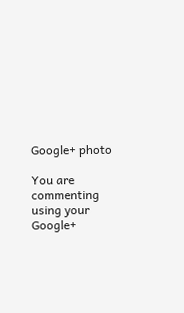Google+ photo

You are commenting using your Google+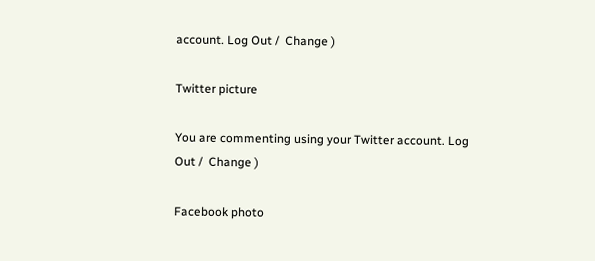account. Log Out /  Change )

Twitter picture

You are commenting using your Twitter account. Log Out /  Change )

Facebook photo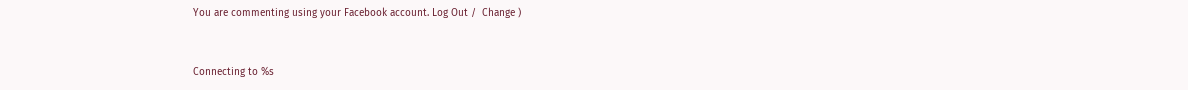You are commenting using your Facebook account. Log Out /  Change )


Connecting to %s